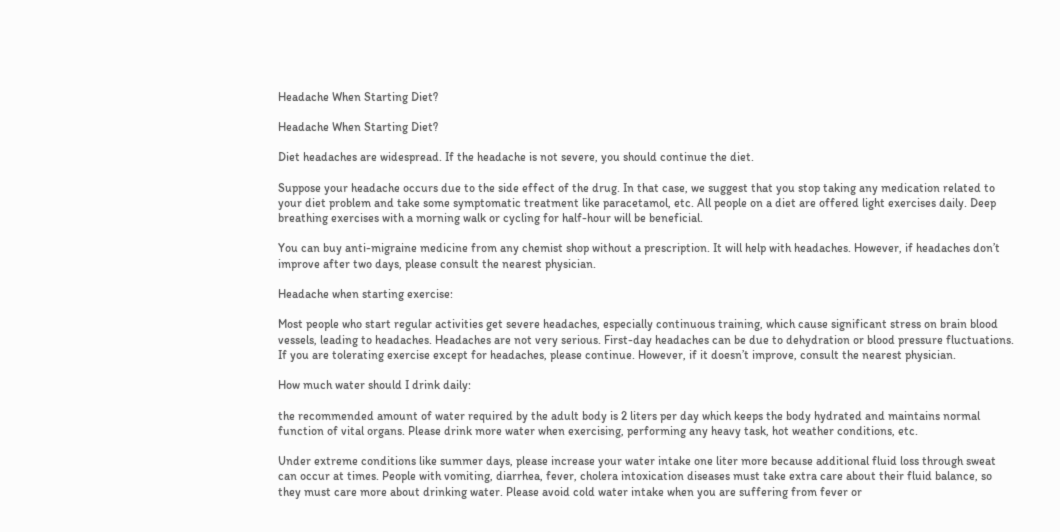Headache When Starting Diet?

Headache When Starting Diet?

Diet headaches are widespread. If the headache is not severe, you should continue the diet.

Suppose your headache occurs due to the side effect of the drug. In that case, we suggest that you stop taking any medication related to your diet problem and take some symptomatic treatment like paracetamol, etc. All people on a diet are offered light exercises daily. Deep breathing exercises with a morning walk or cycling for half-hour will be beneficial.

You can buy anti-migraine medicine from any chemist shop without a prescription. It will help with headaches. However, if headaches don’t improve after two days, please consult the nearest physician.

Headache when starting exercise:

Most people who start regular activities get severe headaches, especially continuous training, which cause significant stress on brain blood vessels, leading to headaches. Headaches are not very serious. First-day headaches can be due to dehydration or blood pressure fluctuations. If you are tolerating exercise except for headaches, please continue. However, if it doesn’t improve, consult the nearest physician.

How much water should I drink daily:

the recommended amount of water required by the adult body is 2 liters per day which keeps the body hydrated and maintains normal function of vital organs. Please drink more water when exercising, performing any heavy task, hot weather conditions, etc.

Under extreme conditions like summer days, please increase your water intake one liter more because additional fluid loss through sweat can occur at times. People with vomiting, diarrhea, fever, cholera intoxication diseases must take extra care about their fluid balance, so they must care more about drinking water. Please avoid cold water intake when you are suffering from fever or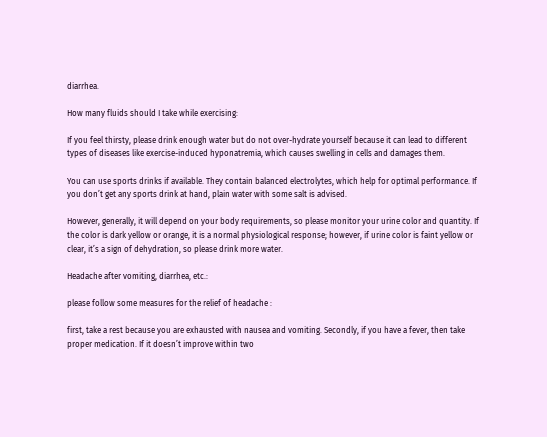diarrhea.

How many fluids should I take while exercising:

If you feel thirsty, please drink enough water but do not over-hydrate yourself because it can lead to different types of diseases like exercise-induced hyponatremia, which causes swelling in cells and damages them.

You can use sports drinks if available. They contain balanced electrolytes, which help for optimal performance. If you don’t get any sports drink at hand, plain water with some salt is advised.

However, generally, it will depend on your body requirements, so please monitor your urine color and quantity. If the color is dark yellow or orange, it is a normal physiological response; however, if urine color is faint yellow or clear, it’s a sign of dehydration, so please drink more water.

Headache after vomiting, diarrhea, etc.:

please follow some measures for the relief of headache :

first, take a rest because you are exhausted with nausea and vomiting. Secondly, if you have a fever, then take proper medication. If it doesn’t improve within two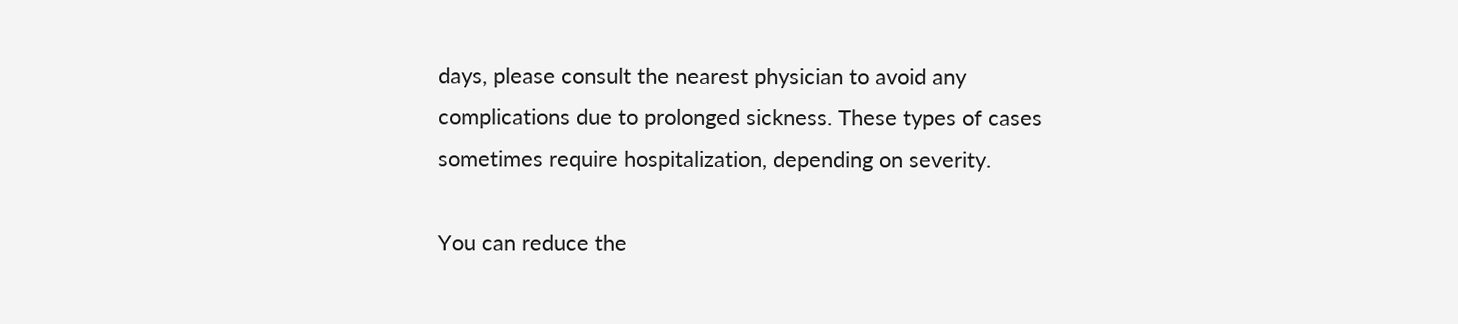days, please consult the nearest physician to avoid any complications due to prolonged sickness. These types of cases sometimes require hospitalization, depending on severity.

You can reduce the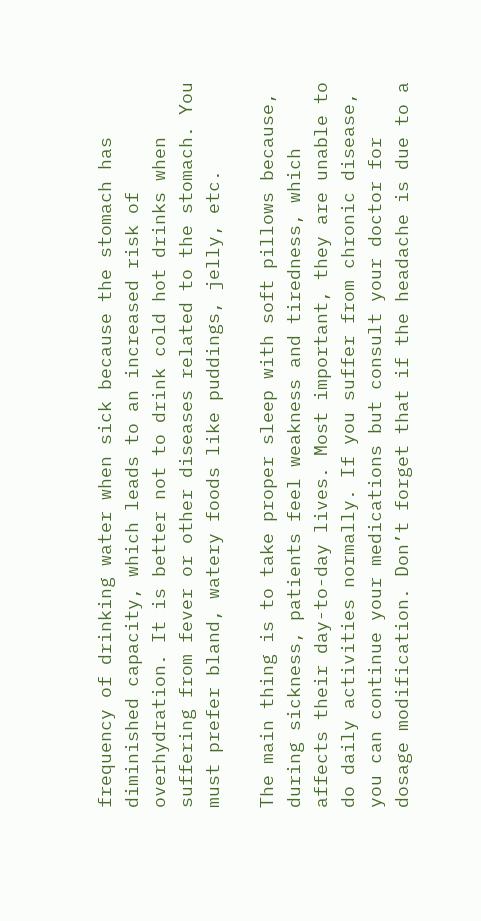frequency of drinking water when sick because the stomach has diminished capacity, which leads to an increased risk of overhydration. It is better not to drink cold hot drinks when suffering from fever or other diseases related to the stomach. You must prefer bland, watery foods like puddings, jelly, etc.

The main thing is to take proper sleep with soft pillows because, during sickness, patients feel weakness and tiredness, which affects their day-to-day lives. Most important, they are unable to do daily activities normally. If you suffer from chronic disease, you can continue your medications but consult your doctor for dosage modification. Don’t forget that if the headache is due to a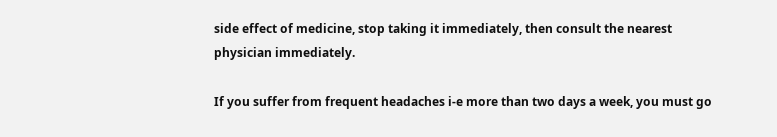side effect of medicine, stop taking it immediately, then consult the nearest physician immediately.

If you suffer from frequent headaches i-e more than two days a week, you must go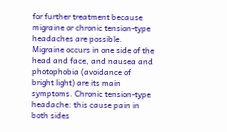for further treatment because migraine or chronic tension-type headaches are possible. Migraine occurs in one side of the head and face, and nausea and photophobia (avoidance of bright light) are its main symptoms. Chronic tension-type headache: this cause pain in both sides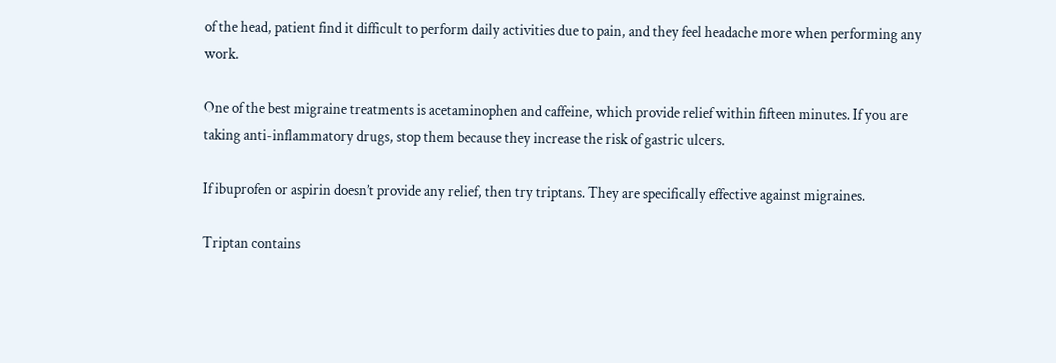of the head, patient find it difficult to perform daily activities due to pain, and they feel headache more when performing any work.

One of the best migraine treatments is acetaminophen and caffeine, which provide relief within fifteen minutes. If you are taking anti-inflammatory drugs, stop them because they increase the risk of gastric ulcers.

If ibuprofen or aspirin doesn’t provide any relief, then try triptans. They are specifically effective against migraines.

Triptan contains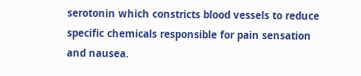serotonin which constricts blood vessels to reduce specific chemicals responsible for pain sensation and nausea.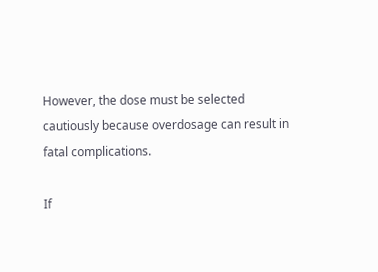However, the dose must be selected cautiously because overdosage can result in fatal complications.

If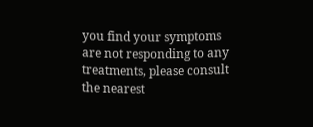you find your symptoms are not responding to any treatments, please consult the nearest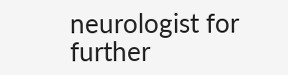neurologist for further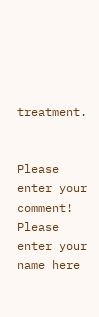treatment.


Please enter your comment!
Please enter your name here